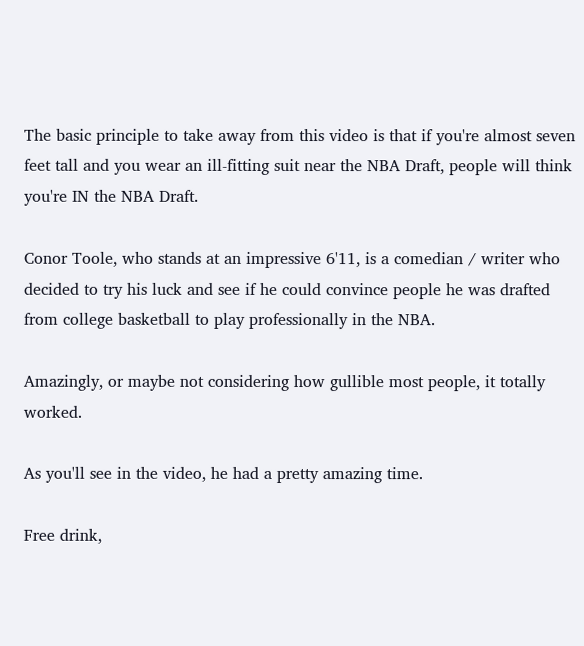The basic principle to take away from this video is that if you're almost seven feet tall and you wear an ill-fitting suit near the NBA Draft, people will think you're IN the NBA Draft.

Conor Toole, who stands at an impressive 6'11, is a comedian / writer who decided to try his luck and see if he could convince people he was drafted from college basketball to play professionally in the NBA.

Amazingly, or maybe not considering how gullible most people, it totally worked.

As you'll see in the video, he had a pretty amazing time.

Free drink,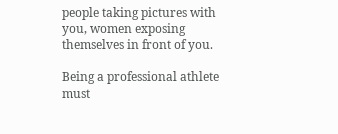people taking pictures with you, women exposing themselves in front of you.

Being a professional athlete must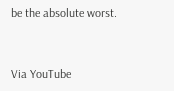be the absolute worst.


Via YouTube